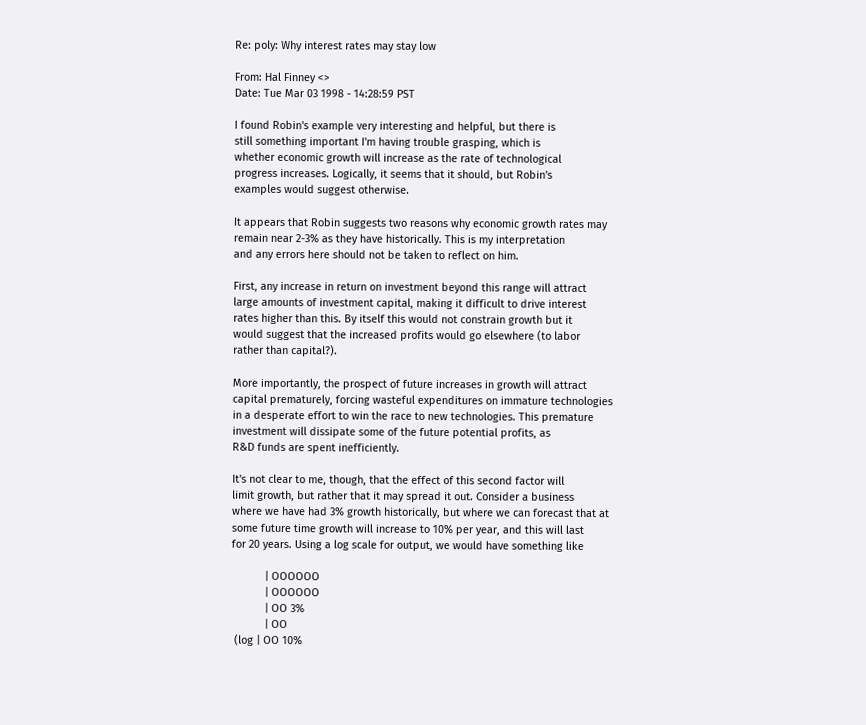Re: poly: Why interest rates may stay low

From: Hal Finney <>
Date: Tue Mar 03 1998 - 14:28:59 PST

I found Robin's example very interesting and helpful, but there is
still something important I'm having trouble grasping, which is
whether economic growth will increase as the rate of technological
progress increases. Logically, it seems that it should, but Robin's
examples would suggest otherwise.

It appears that Robin suggests two reasons why economic growth rates may
remain near 2-3% as they have historically. This is my interpretation
and any errors here should not be taken to reflect on him.

First, any increase in return on investment beyond this range will attract
large amounts of investment capital, making it difficult to drive interest
rates higher than this. By itself this would not constrain growth but it
would suggest that the increased profits would go elsewhere (to labor
rather than capital?).

More importantly, the prospect of future increases in growth will attract
capital prematurely, forcing wasteful expenditures on immature technologies
in a desperate effort to win the race to new technologies. This premature
investment will dissipate some of the future potential profits, as
R&D funds are spent inefficiently.

It's not clear to me, though, that the effect of this second factor will
limit growth, but rather that it may spread it out. Consider a business
where we have had 3% growth historically, but where we can forecast that at
some future time growth will increase to 10% per year, and this will last
for 20 years. Using a log scale for output, we would have something like

           | OOOOOO
           | OOOOOO
           | OO 3%
           | OO
 (log | OO 10%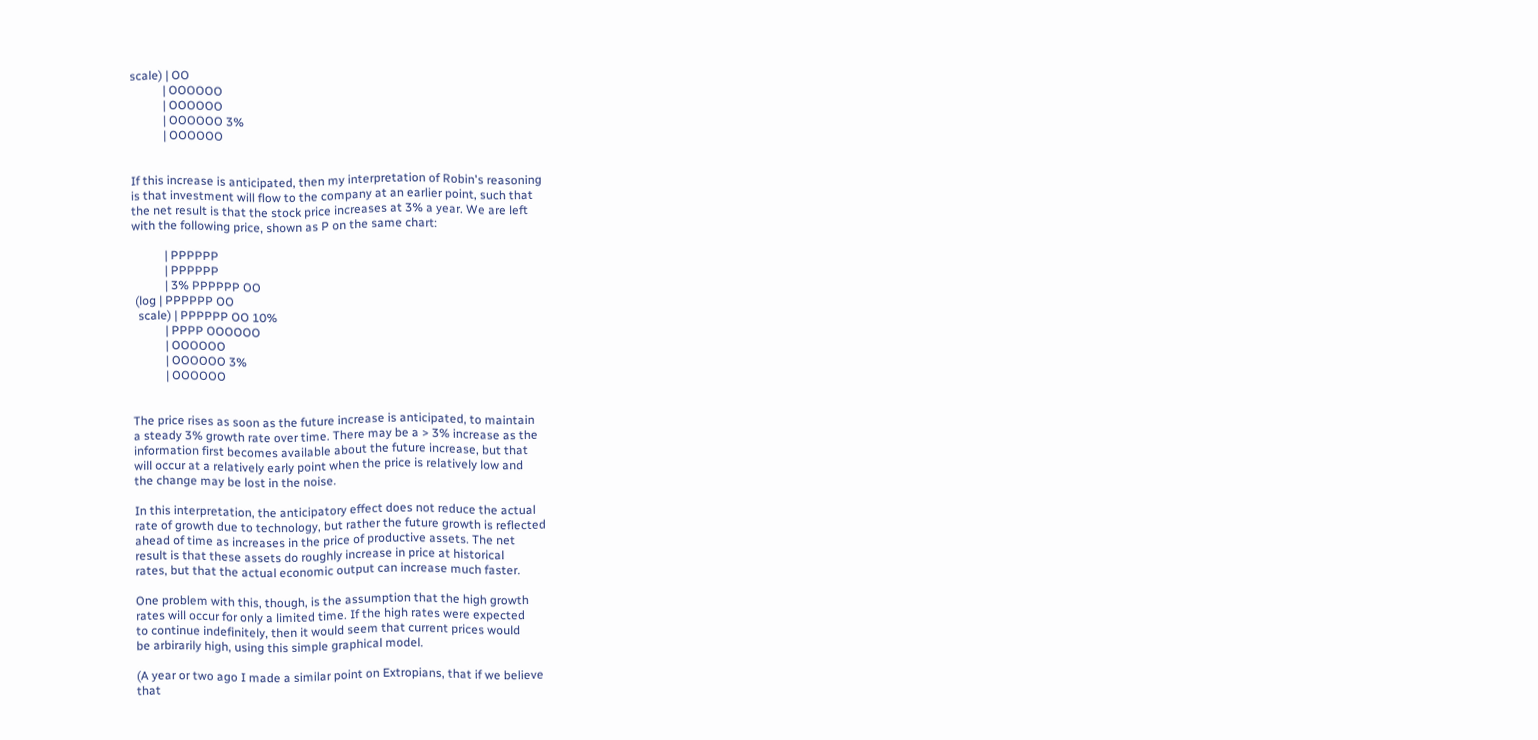scale) | OO
           | OOOOOO
           | OOOOOO
           | OOOOOO 3%
           | OOOOOO


If this increase is anticipated, then my interpretation of Robin's reasoning
is that investment will flow to the company at an earlier point, such that
the net result is that the stock price increases at 3% a year. We are left
with the following price, shown as P on the same chart:

           | PPPPPP
           | PPPPPP
           | 3% PPPPPP OO
 (log | PPPPPP OO
  scale) | PPPPPP OO 10%
           | PPPP OOOOOO
           | OOOOOO
           | OOOOOO 3%
           | OOOOOO


The price rises as soon as the future increase is anticipated, to maintain
a steady 3% growth rate over time. There may be a > 3% increase as the
information first becomes available about the future increase, but that
will occur at a relatively early point when the price is relatively low and
the change may be lost in the noise.

In this interpretation, the anticipatory effect does not reduce the actual
rate of growth due to technology, but rather the future growth is reflected
ahead of time as increases in the price of productive assets. The net
result is that these assets do roughly increase in price at historical
rates, but that the actual economic output can increase much faster.

One problem with this, though, is the assumption that the high growth
rates will occur for only a limited time. If the high rates were expected
to continue indefinitely, then it would seem that current prices would
be arbirarily high, using this simple graphical model.

(A year or two ago I made a similar point on Extropians, that if we believe
that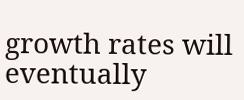growth rates will eventually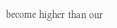become higher than our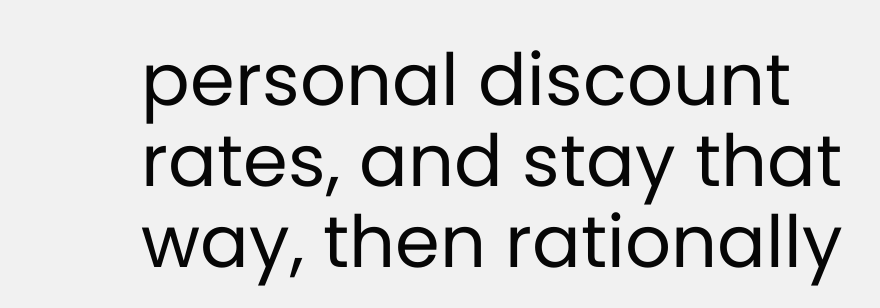personal discount
rates, and stay that way, then rationally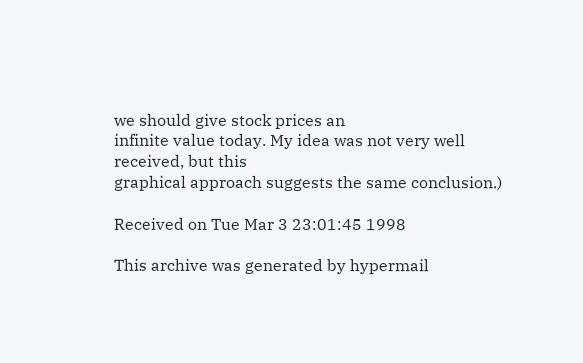we should give stock prices an
infinite value today. My idea was not very well received, but this
graphical approach suggests the same conclusion.)

Received on Tue Mar 3 23:01:45 1998

This archive was generated by hypermail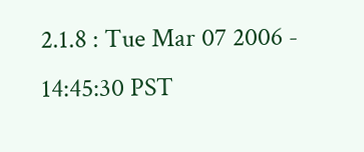2.1.8 : Tue Mar 07 2006 - 14:45:30 PST